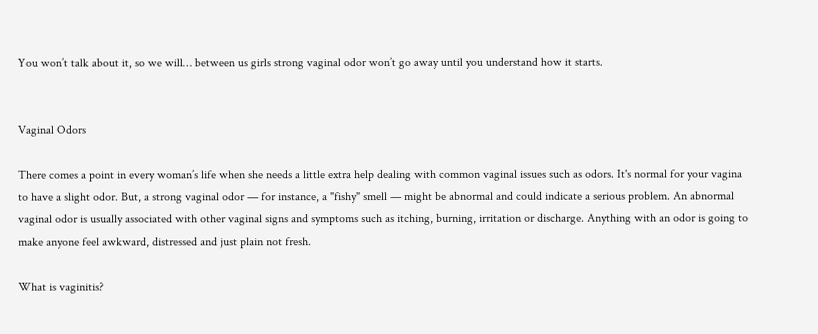You won’t talk about it, so we will… between us girls strong vaginal odor won’t go away until you understand how it starts.


Vaginal Odors

There comes a point in every woman’s life when she needs a little extra help dealing with common vaginal issues such as odors. It's normal for your vagina to have a slight odor. But, a strong vaginal odor — for instance, a "fishy" smell — might be abnormal and could indicate a serious problem. An abnormal vaginal odor is usually associated with other vaginal signs and symptoms such as itching, burning, irritation or discharge. Anything with an odor is going to make anyone feel awkward, distressed and just plain not fresh.

What is vaginitis?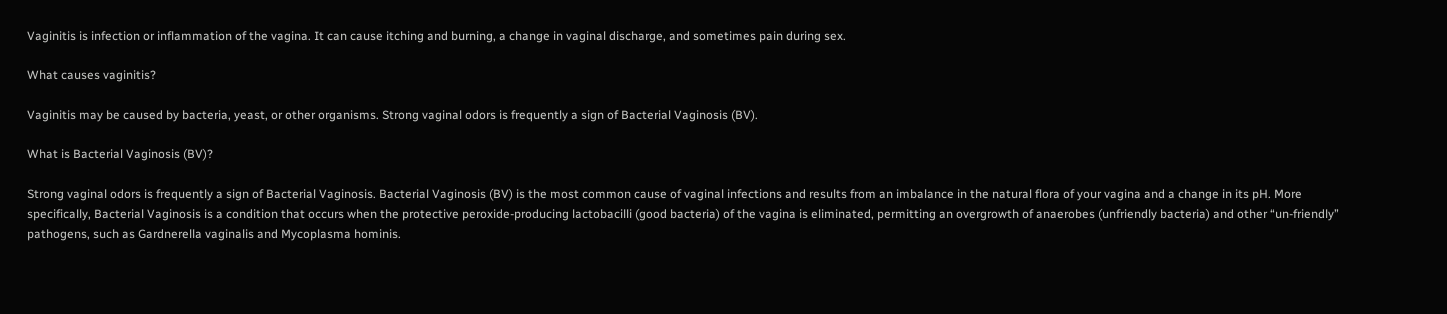Vaginitis is infection or inflammation of the vagina. It can cause itching and burning, a change in vaginal discharge, and sometimes pain during sex.

What causes vaginitis?

Vaginitis may be caused by bacteria, yeast, or other organisms. Strong vaginal odors is frequently a sign of Bacterial Vaginosis (BV).

What is Bacterial Vaginosis (BV)?

Strong vaginal odors is frequently a sign of Bacterial Vaginosis. Bacterial Vaginosis (BV) is the most common cause of vaginal infections and results from an imbalance in the natural flora of your vagina and a change in its pH. More specifically, Bacterial Vaginosis is a condition that occurs when the protective peroxide-producing lactobacilli (good bacteria) of the vagina is eliminated, permitting an overgrowth of anaerobes (unfriendly bacteria) and other “un-friendly” pathogens, such as Gardnerella vaginalis and Mycoplasma hominis.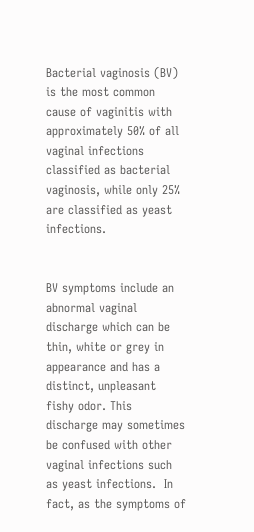Bacterial vaginosis (BV) is the most common cause of vaginitis with approximately 50% of all vaginal infections classified as bacterial vaginosis, while only 25% are classified as yeast infections.


BV symptoms include an abnormal vaginal discharge which can be thin, white or grey in appearance and has a distinct, unpleasant fishy odor. This discharge may sometimes be confused with other vaginal infections such as yeast infections.  In fact, as the symptoms of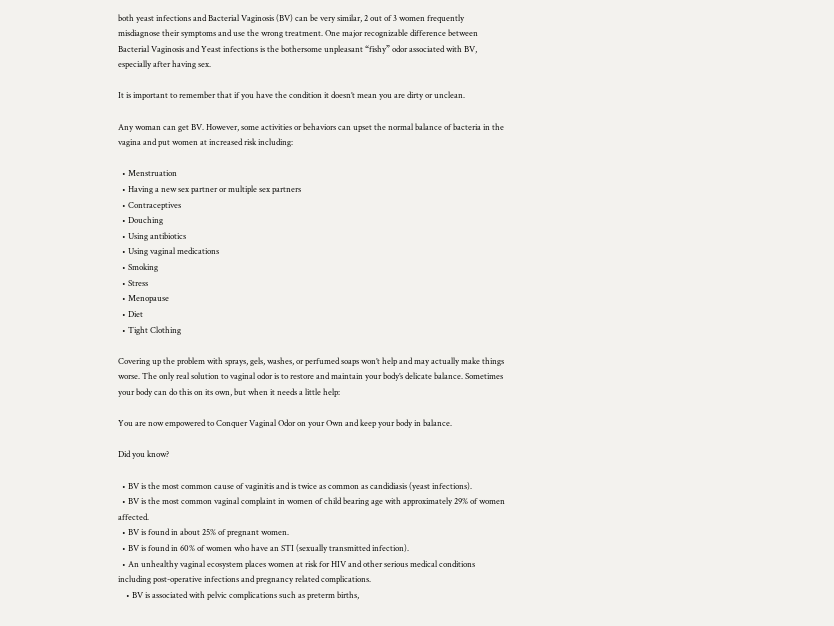both yeast infections and Bacterial Vaginosis (BV) can be very similar, 2 out of 3 women frequently misdiagnose their symptoms and use the wrong treatment. One major recognizable difference between Bacterial Vaginosis and Yeast infections is the bothersome unpleasant “fishy” odor associated with BV, especially after having sex.

It is important to remember that if you have the condition it doesn’t mean you are dirty or unclean.

Any woman can get BV. However, some activities or behaviors can upset the normal balance of bacteria in the vagina and put women at increased risk including:

  • Menstruation
  • Having a new sex partner or multiple sex partners
  • Contraceptives
  • Douching
  • Using antibiotics
  • Using vaginal medications
  • Smoking
  • Stress
  • Menopause
  • Diet
  • Tight Clothing

Covering up the problem with sprays, gels, washes, or perfumed soaps won’t help and may actually make things worse. The only real solution to vaginal odor is to restore and maintain your body’s delicate balance. Sometimes your body can do this on its own, but when it needs a little help:

You are now empowered to Conquer Vaginal Odor on your Own and keep your body in balance.

Did you know?

  • BV is the most common cause of vaginitis and is twice as common as candidiasis (yeast infections).
  • BV is the most common vaginal complaint in women of child bearing age with approximately 29% of women affected.
  • BV is found in about 25% of pregnant women.
  • BV is found in 60% of women who have an STI (sexually transmitted infection).
  • An unhealthy vaginal ecosystem places women at risk for HIV and other serious medical conditions including post-operative infections and pregnancy related complications.
    • BV is associated with pelvic complications such as preterm births,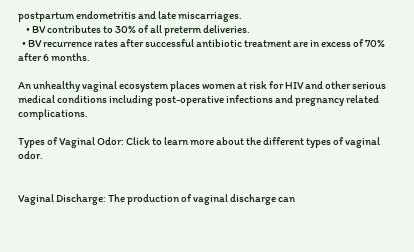postpartum endometritis and late miscarriages.
    • BV contributes to 30% of all preterm deliveries.
  • BV recurrence rates after successful antibiotic treatment are in excess of 70% after 6 months.

An unhealthy vaginal ecosystem places women at risk for HIV and other serious medical conditions including post-operative infections and pregnancy related complications.

Types of Vaginal Odor: Click to learn more about the different types of vaginal odor.


Vaginal Discharge: The production of vaginal discharge can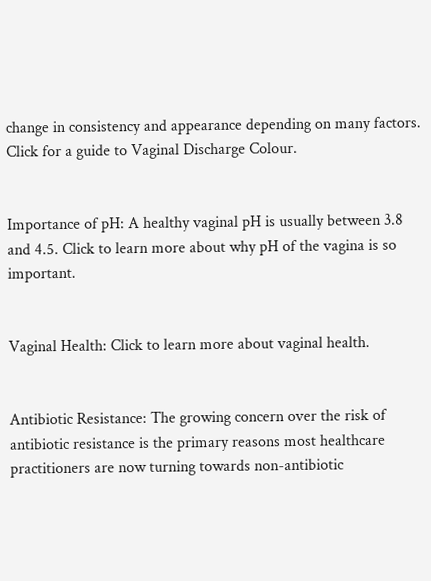change in consistency and appearance depending on many factors. Click for a guide to Vaginal Discharge Colour.


Importance of pH: A healthy vaginal pH is usually between 3.8 and 4.5. Click to learn more about why pH of the vagina is so important.


Vaginal Health: Click to learn more about vaginal health.


Antibiotic Resistance: The growing concern over the risk of antibiotic resistance is the primary reasons most healthcare practitioners are now turning towards non-antibiotic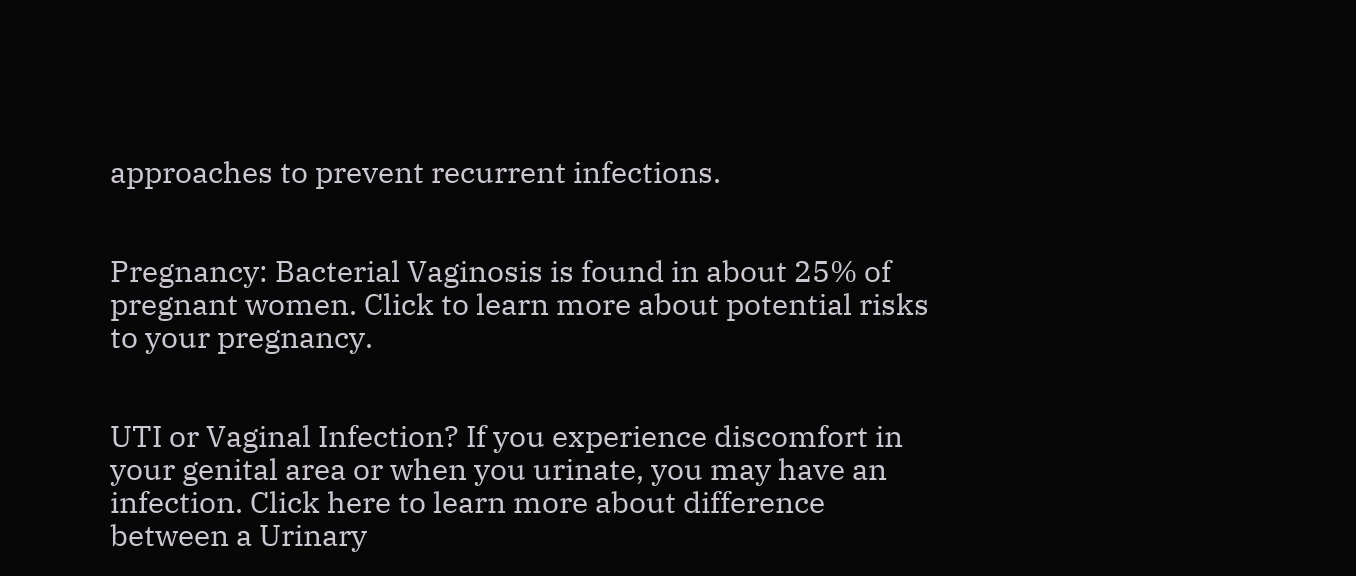approaches to prevent recurrent infections.


Pregnancy: Bacterial Vaginosis is found in about 25% of pregnant women. Click to learn more about potential risks to your pregnancy.


UTI or Vaginal Infection? If you experience discomfort in your genital area or when you urinate, you may have an infection. Click here to learn more about difference between a Urinary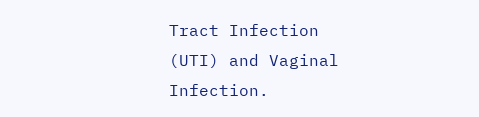Tract Infection (UTI) and Vaginal Infection.